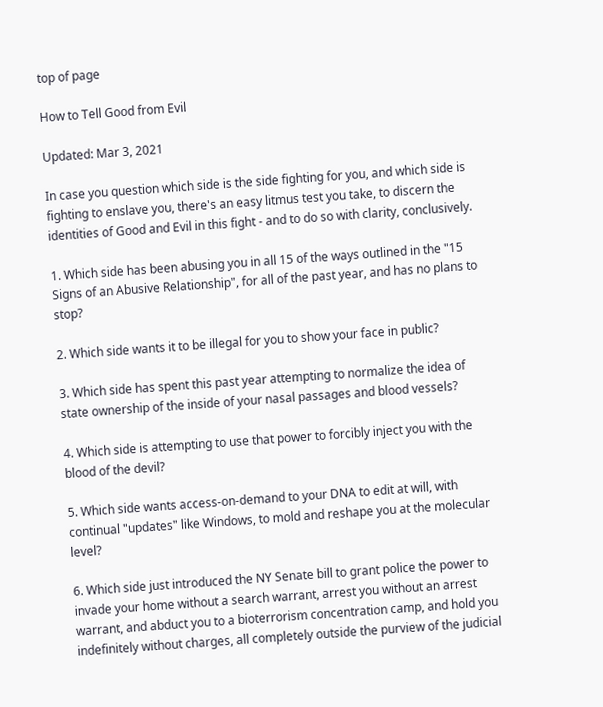top of page

How to Tell Good from Evil

Updated: Mar 3, 2021

In case you question which side is the side fighting for you, and which side is fighting to enslave you, there's an easy litmus test you take, to discern the identities of Good and Evil in this fight - and to do so with clarity, conclusively.

1. Which side has been abusing you in all 15 of the ways outlined in the "15 Signs of an Abusive Relationship", for all of the past year, and has no plans to stop?

2. Which side wants it to be illegal for you to show your face in public?

3. Which side has spent this past year attempting to normalize the idea of state ownership of the inside of your nasal passages and blood vessels?

4. Which side is attempting to use that power to forcibly inject you with the blood of the devil?

5. Which side wants access-on-demand to your DNA to edit at will, with continual "updates" like Windows, to mold and reshape you at the molecular level?

6. Which side just introduced the NY Senate bill to grant police the power to invade your home without a search warrant, arrest you without an arrest warrant, and abduct you to a bioterrorism concentration camp, and hold you indefinitely without charges, all completely outside the purview of the judicial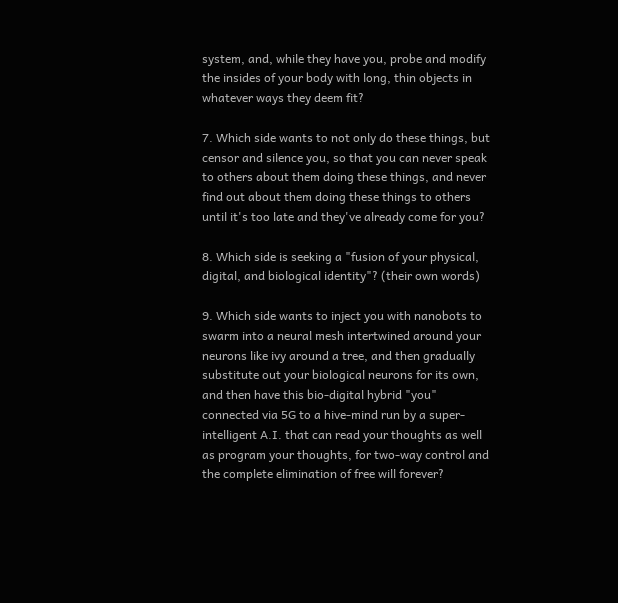system, and, while they have you, probe and modify the insides of your body with long, thin objects in whatever ways they deem fit?

7. Which side wants to not only do these things, but censor and silence you, so that you can never speak to others about them doing these things, and never find out about them doing these things to others until it's too late and they've already come for you?

8. Which side is seeking a "fusion of your physical, digital, and biological identity"? (their own words)

9. Which side wants to inject you with nanobots to swarm into a neural mesh intertwined around your neurons like ivy around a tree, and then gradually substitute out your biological neurons for its own, and then have this bio-digital hybrid "you" connected via 5G to a hive-mind run by a super-intelligent A.I. that can read your thoughts as well as program your thoughts, for two-way control and the complete elimination of free will forever?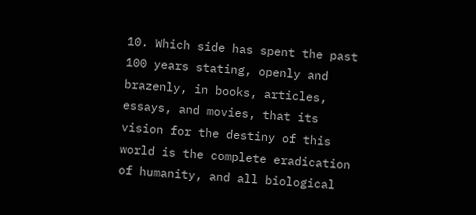10. Which side has spent the past 100 years stating, openly and brazenly, in books, articles, essays, and movies, that its vision for the destiny of this world is the complete eradication of humanity, and all biological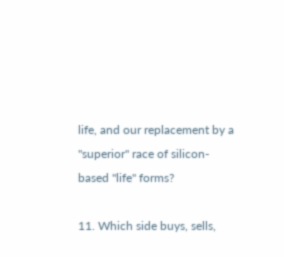life, and our replacement by a "superior" race of silicon-based "life" forms?

11. Which side buys, sells,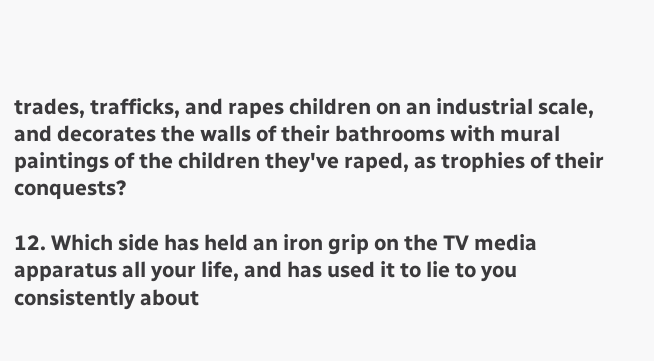trades, trafficks, and rapes children on an industrial scale, and decorates the walls of their bathrooms with mural paintings of the children they've raped, as trophies of their conquests?

12. Which side has held an iron grip on the TV media apparatus all your life, and has used it to lie to you consistently about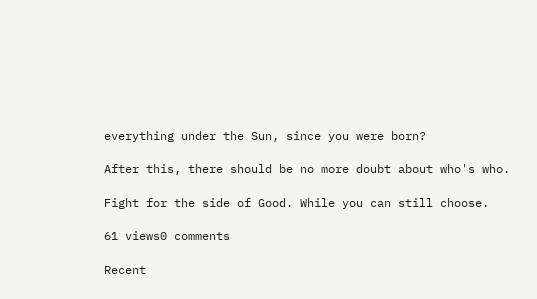everything under the Sun, since you were born?

After this, there should be no more doubt about who's who.

Fight for the side of Good. While you can still choose.

61 views0 comments

Recent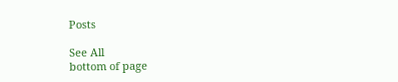Posts

See All
bottom of page